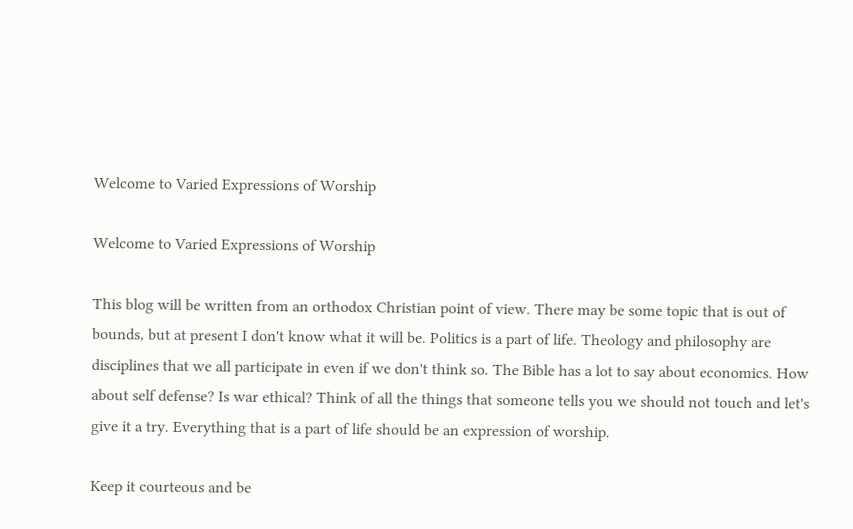Welcome to Varied Expressions of Worship

Welcome to Varied Expressions of Worship

This blog will be written from an orthodox Christian point of view. There may be some topic that is out of bounds, but at present I don't know what it will be. Politics is a part of life. Theology and philosophy are disciplines that we all participate in even if we don't think so. The Bible has a lot to say about economics. How about self defense? Is war ethical? Think of all the things that someone tells you we should not touch and let's give it a try. Everything that is a part of life should be an expression of worship.

Keep it courteous and be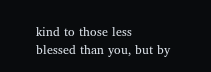kind to those less blessed than you, but by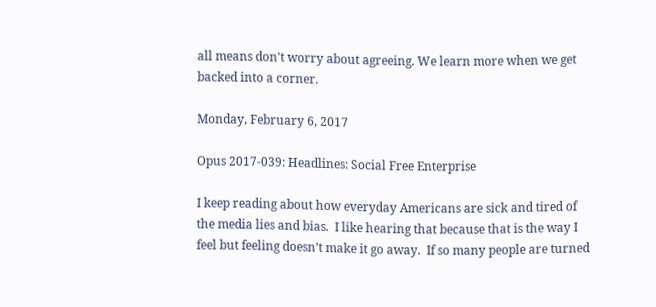all means don't worry about agreeing. We learn more when we get backed into a corner.

Monday, February 6, 2017

Opus 2017-039: Headlines: Social Free Enterprise

I keep reading about how everyday Americans are sick and tired of the media lies and bias.  I like hearing that because that is the way I feel but feeling doesn’t make it go away.  If so many people are turned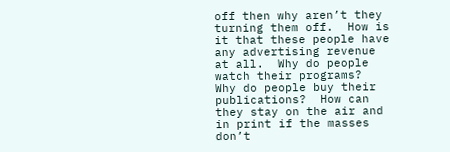off then why aren’t they turning them off.  How is it that these people have any advertising revenue at all.  Why do people watch their programs?  Why do people buy their publications?  How can they stay on the air and in print if the masses don’t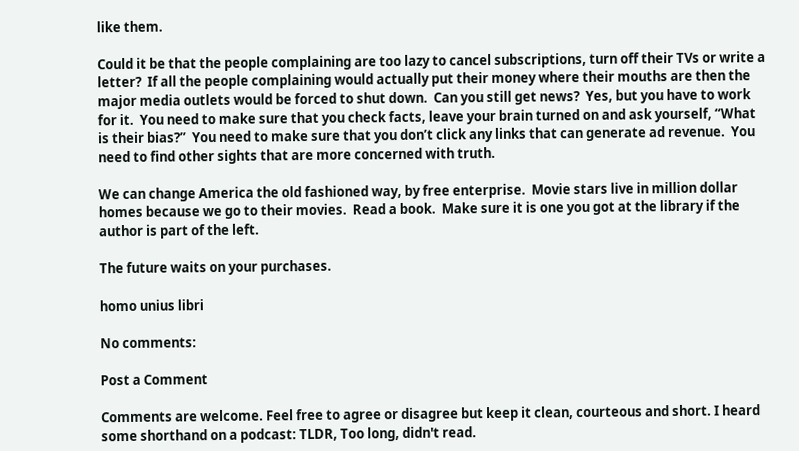like them.

Could it be that the people complaining are too lazy to cancel subscriptions, turn off their TVs or write a letter?  If all the people complaining would actually put their money where their mouths are then the major media outlets would be forced to shut down.  Can you still get news?  Yes, but you have to work for it.  You need to make sure that you check facts, leave your brain turned on and ask yourself, “What is their bias?”  You need to make sure that you don’t click any links that can generate ad revenue.  You need to find other sights that are more concerned with truth.

We can change America the old fashioned way, by free enterprise.  Movie stars live in million dollar homes because we go to their movies.  Read a book.  Make sure it is one you got at the library if the author is part of the left.

The future waits on your purchases.

homo unius libri

No comments:

Post a Comment

Comments are welcome. Feel free to agree or disagree but keep it clean, courteous and short. I heard some shorthand on a podcast: TLDR, Too long, didn't read.